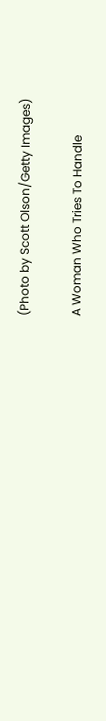(Photo by Scott Olson/Getty Images)

A Woman Who Tries To Handle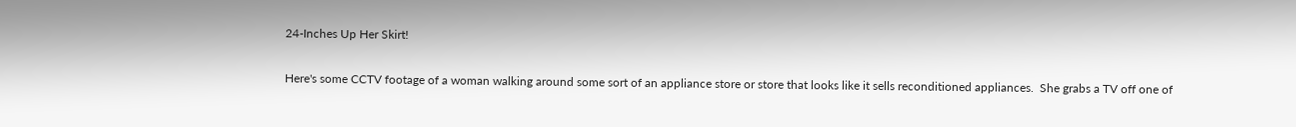24-Inches Up Her Skirt!

Here's some CCTV footage of a woman walking around some sort of an appliance store or store that looks like it sells reconditioned appliances.  She grabs a TV off one of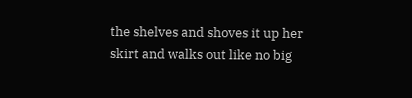the shelves and shoves it up her skirt and walks out like no big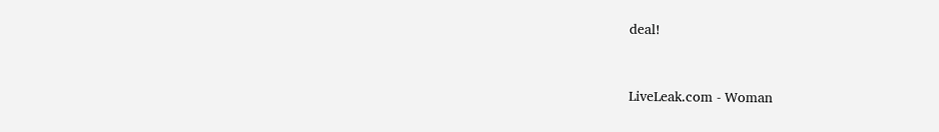deal!


LiveLeak.com - Woman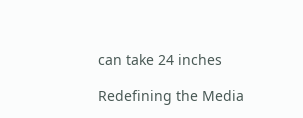can take 24 inches

Redefining the Media